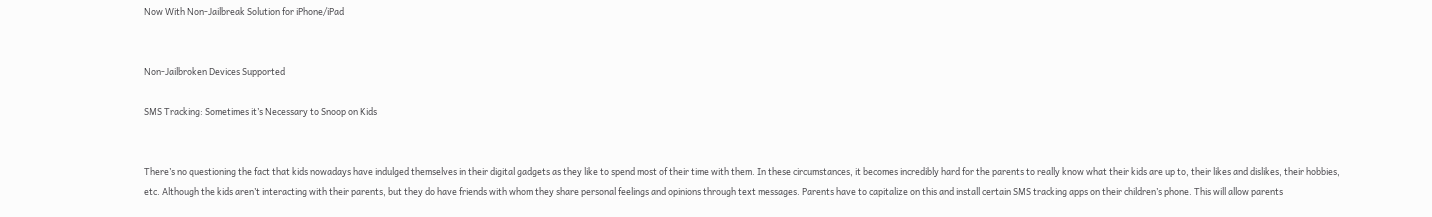Now With Non-Jailbreak Solution for iPhone/iPad


Non-Jailbroken Devices Supported

SMS Tracking: Sometimes it’s Necessary to Snoop on Kids


There’s no questioning the fact that kids nowadays have indulged themselves in their digital gadgets as they like to spend most of their time with them. In these circumstances, it becomes incredibly hard for the parents to really know what their kids are up to, their likes and dislikes, their hobbies, etc. Although the kids aren’t interacting with their parents, but they do have friends with whom they share personal feelings and opinions through text messages. Parents have to capitalize on this and install certain SMS tracking apps on their children’s phone. This will allow parents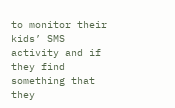to monitor their kids’ SMS activity and if they find something that they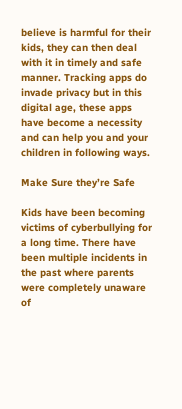believe is harmful for their kids, they can then deal with it in timely and safe manner. Tracking apps do invade privacy but in this digital age, these apps have become a necessity and can help you and your children in following ways.

Make Sure they’re Safe

Kids have been becoming victims of cyberbullying for a long time. There have been multiple incidents in the past where parents were completely unaware of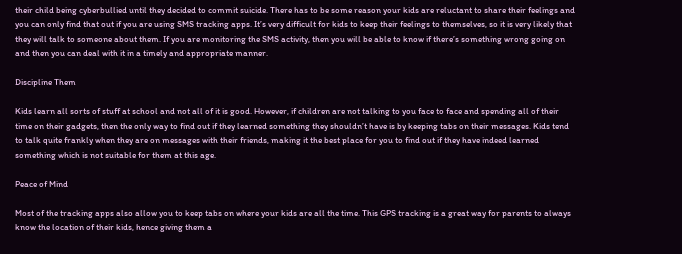their child being cyberbullied until they decided to commit suicide. There has to be some reason your kids are reluctant to share their feelings and you can only find that out if you are using SMS tracking apps. It’s very difficult for kids to keep their feelings to themselves, so it is very likely that they will talk to someone about them. If you are monitoring the SMS activity, then you will be able to know if there’s something wrong going on and then you can deal with it in a timely and appropriate manner.

Discipline Them

Kids learn all sorts of stuff at school and not all of it is good. However, if children are not talking to you face to face and spending all of their time on their gadgets, then the only way to find out if they learned something they shouldn’t have is by keeping tabs on their messages. Kids tend to talk quite frankly when they are on messages with their friends, making it the best place for you to find out if they have indeed learned something which is not suitable for them at this age.

Peace of Mind

Most of the tracking apps also allow you to keep tabs on where your kids are all the time. This GPS tracking is a great way for parents to always know the location of their kids, hence giving them a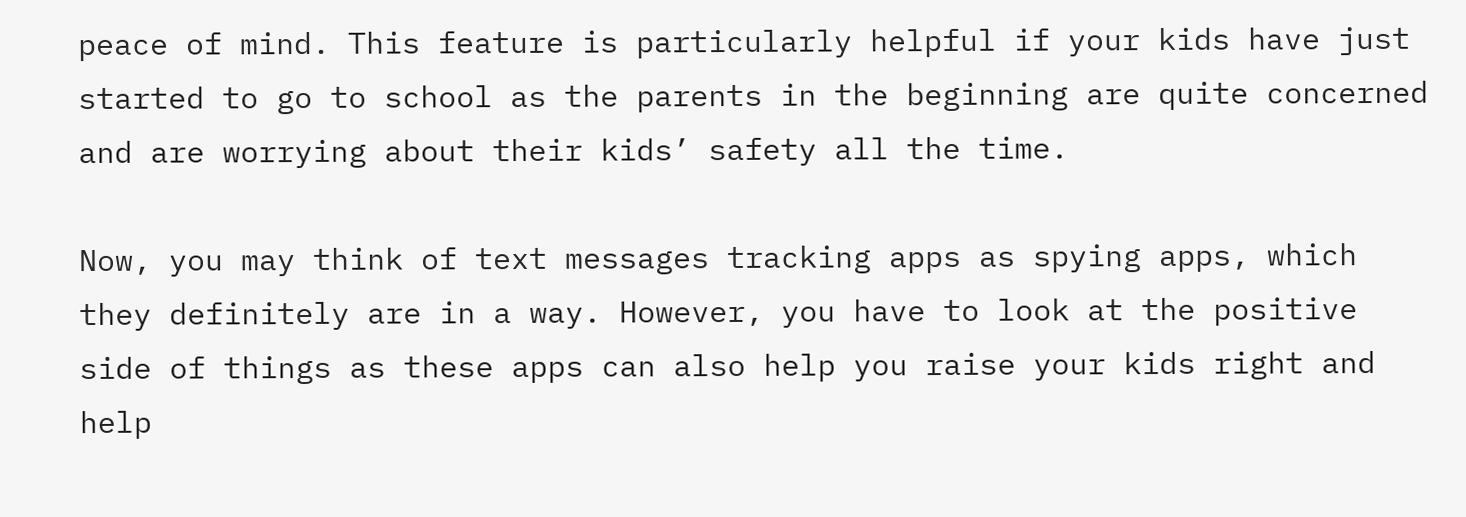peace of mind. This feature is particularly helpful if your kids have just started to go to school as the parents in the beginning are quite concerned and are worrying about their kids’ safety all the time.

Now, you may think of text messages tracking apps as spying apps, which they definitely are in a way. However, you have to look at the positive side of things as these apps can also help you raise your kids right and help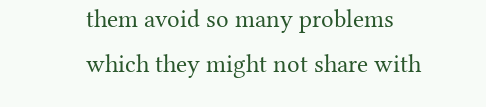them avoid so many problems which they might not share with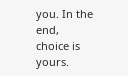you. In the end, choice is yours.